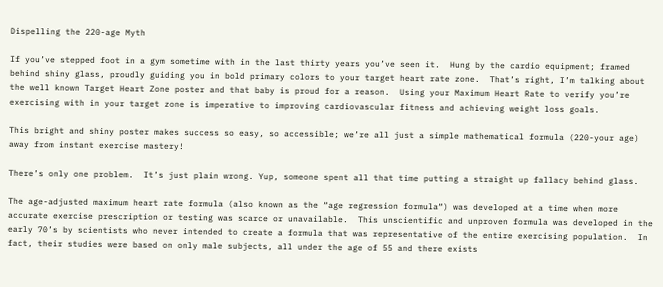Dispelling the 220-age Myth

If you’ve stepped foot in a gym sometime with in the last thirty years you’ve seen it.  Hung by the cardio equipment; framed behind shiny glass, proudly guiding you in bold primary colors to your target heart rate zone.  That’s right, I’m talking about the well known Target Heart Zone poster and that baby is proud for a reason.  Using your Maximum Heart Rate to verify you’re exercising with in your target zone is imperative to improving cardiovascular fitness and achieving weight loss goals.

This bright and shiny poster makes success so easy, so accessible; we’re all just a simple mathematical formula (220-your age) away from instant exercise mastery!

There’s only one problem.  It’s just plain wrong. Yup, someone spent all that time putting a straight up fallacy behind glass.

The age-adjusted maximum heart rate formula (also known as the “age regression formula“) was developed at a time when more accurate exercise prescription or testing was scarce or unavailable.  This unscientific and unproven formula was developed in the early 70’s by scientists who never intended to create a formula that was representative of the entire exercising population.  In fact, their studies were based on only male subjects, all under the age of 55 and there exists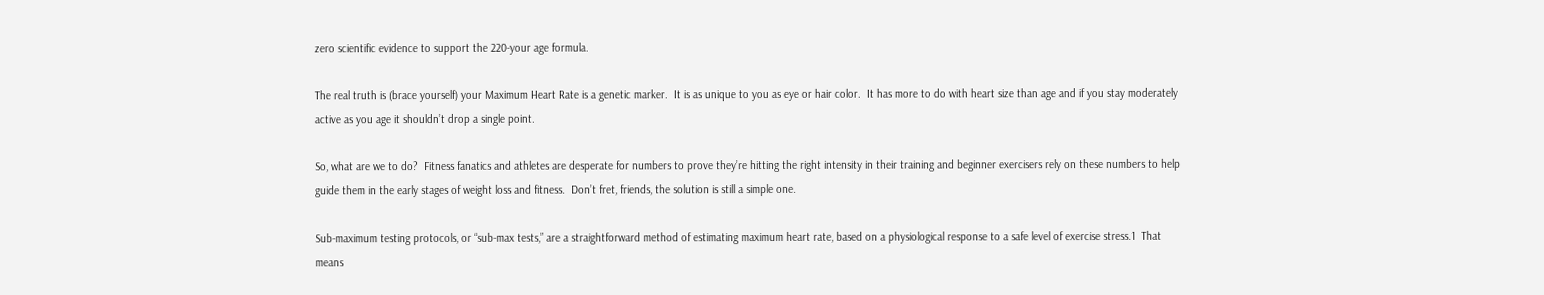zero scientific evidence to support the 220-your age formula.

The real truth is (brace yourself) your Maximum Heart Rate is a genetic marker.  It is as unique to you as eye or hair color.  It has more to do with heart size than age and if you stay moderately active as you age it shouldn’t drop a single point.

So, what are we to do?  Fitness fanatics and athletes are desperate for numbers to prove they’re hitting the right intensity in their training and beginner exercisers rely on these numbers to help guide them in the early stages of weight loss and fitness.  Don’t fret, friends, the solution is still a simple one.

Sub-maximum testing protocols, or “sub-max tests,” are a straightforward method of estimating maximum heart rate, based on a physiological response to a safe level of exercise stress.1  That means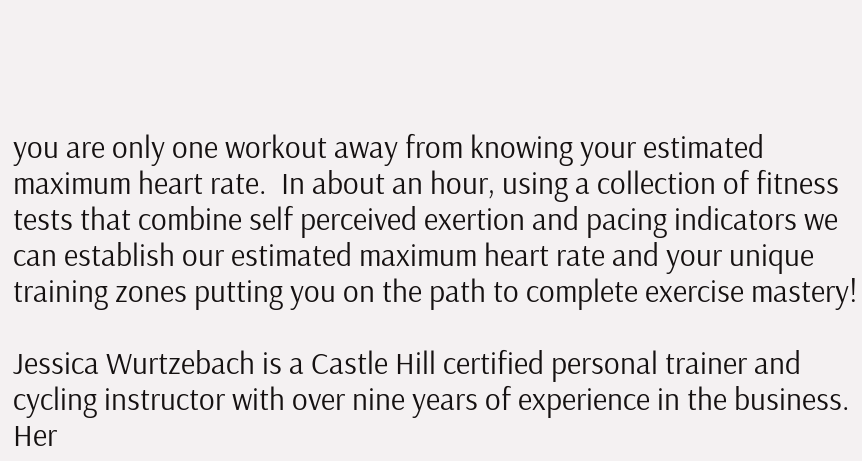you are only one workout away from knowing your estimated maximum heart rate.  In about an hour, using a collection of fitness tests that combine self perceived exertion and pacing indicators we can establish our estimated maximum heart rate and your unique training zones putting you on the path to complete exercise mastery!

Jessica Wurtzebach is a Castle Hill certified personal trainer and cycling instructor with over nine years of experience in the business. Her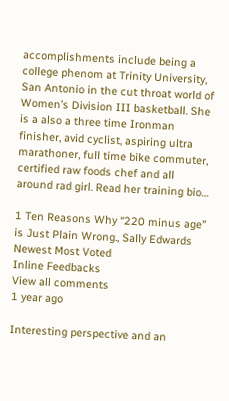accomplishments include being a college phenom at Trinity University, San Antonio in the cut throat world of Women’s Division III basketball. She is a also a three time Ironman finisher, avid cyclist, aspiring ultra marathoner, full time bike commuter, certified raw foods chef and all around rad girl. Read her training bio…

1 Ten Reasons Why “220 minus age” is Just Plain Wrong., Sally Edwards
Newest Most Voted
Inline Feedbacks
View all comments
1 year ago

Interesting perspective and an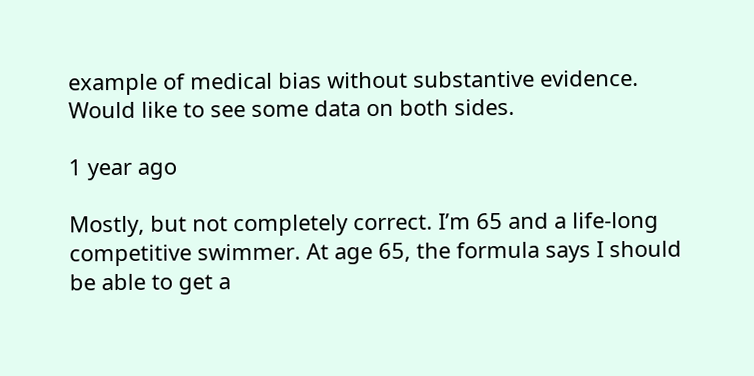example of medical bias without substantive evidence. Would like to see some data on both sides.

1 year ago

Mostly, but not completely correct. I’m 65 and a life-long competitive swimmer. At age 65, the formula says I should be able to get a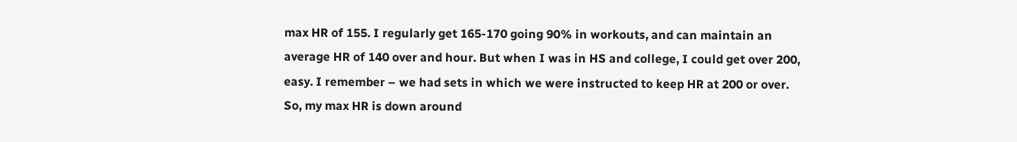max HR of 155. I regularly get 165-170 going 90% in workouts, and can maintain an average HR of 140 over and hour. But when I was in HS and college, I could get over 200, easy. I remember – we had sets in which we were instructed to keep HR at 200 or over. So, my max HR is down around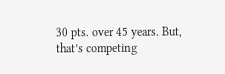30 pts. over 45 years. But, that’s competing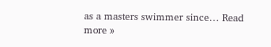as a masters swimmer since… Read more »